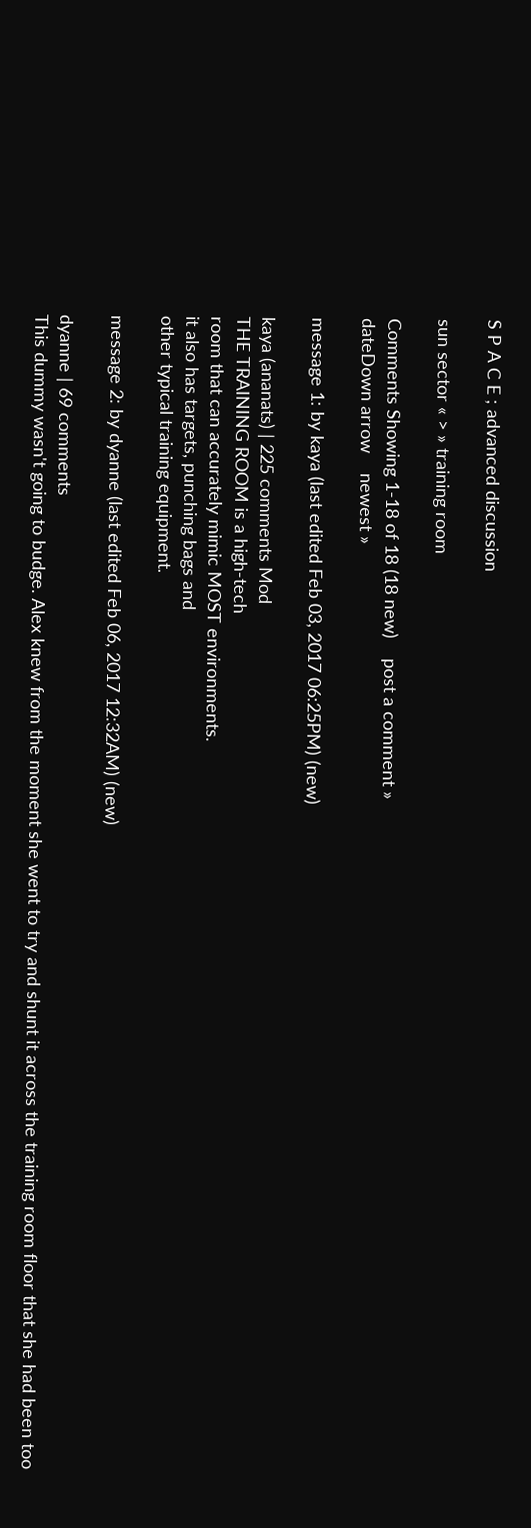S P A C E ; advanced discussion

sun sector « > » training room

Comments Showing 1-18 of 18 (18 new)    post a comment »
dateDown arrow    newest »

message 1: by kaya (last edited Feb 03, 2017 06:25PM) (new)

kaya (ananats) | 225 comments Mod
THE TRAINING ROOM is a high-tech
room that can accurately mimic MOST environments.
it also has targets, punching bags and
other typical training equipment.

message 2: by dyanne (last edited Feb 06, 2017 12:32AM) (new)

dyanne | 69 comments
This dummy wasn't going to budge. Alex knew from the moment she went to try and shunt it across the training room floor that she had been too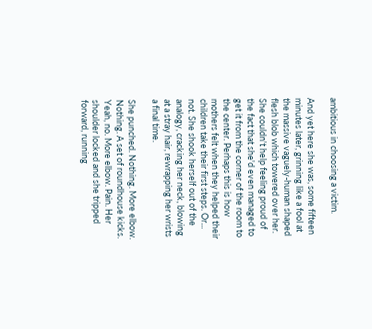ambitious in choosing a victim.

And yet here she was, some fifteen minutes later, grinning like a fool at the massive vaguely-human shaped flesh blob which towered over her. She couldn't help feeling proud of the fact that she'd even managed to get it from the corner of the room to the center. Perhaps this is how mothers felt when they helped their children take their first steps. Or... not. She shook herself out of the analogy, cracking her neck, blowing at a stray hair, rewrapping her wrists a final time.

She punched. Nothing. More elbow. Nothing. A set of roundhouse kicks. Yeah, no. More elbow. Pain. Her shoulder locked and she tripped forward, running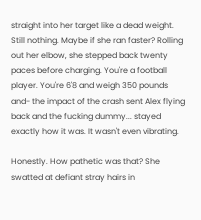straight into her target like a dead weight. Still nothing. Maybe if she ran faster? Rolling out her elbow, she stepped back twenty paces before charging. You're a football player. You're 6'8 and weigh 350 pounds and- the impact of the crash sent Alex flying back and the fucking dummy... stayed exactly how it was. It wasn't even vibrating.

Honestly. How pathetic was that? She swatted at defiant stray hairs in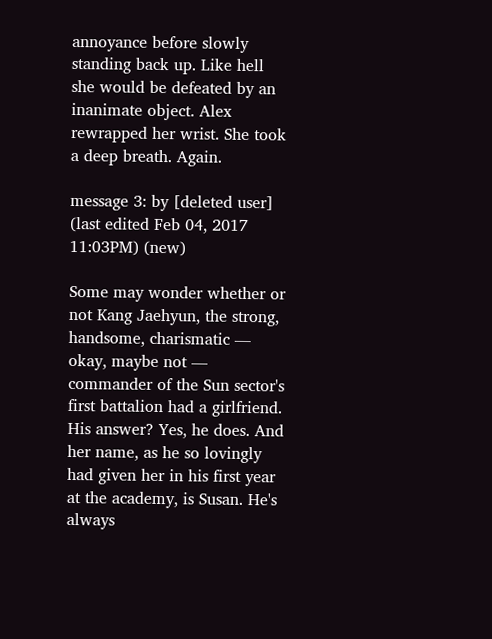annoyance before slowly standing back up. Like hell she would be defeated by an inanimate object. Alex rewrapped her wrist. She took a deep breath. Again.

message 3: by [deleted user] (last edited Feb 04, 2017 11:03PM) (new)

Some may wonder whether or not Kang Jaehyun, the strong, handsome, charismatic — okay, maybe not — commander of the Sun sector's first battalion had a girlfriend. His answer? Yes, he does. And her name, as he so lovingly had given her in his first year at the academy, is Susan. He's always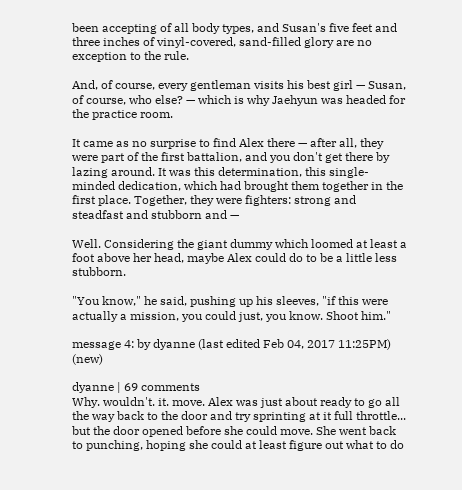been accepting of all body types, and Susan's five feet and three inches of vinyl-covered, sand-filled glory are no exception to the rule.

And, of course, every gentleman visits his best girl — Susan, of course, who else? — which is why Jaehyun was headed for the practice room.

It came as no surprise to find Alex there — after all, they were part of the first battalion, and you don't get there by lazing around. It was this determination, this single-minded dedication, which had brought them together in the first place. Together, they were fighters: strong and steadfast and stubborn and —

Well. Considering the giant dummy which loomed at least a foot above her head, maybe Alex could do to be a little less stubborn.

"You know," he said, pushing up his sleeves, "if this were actually a mission, you could just, you know. Shoot him."

message 4: by dyanne (last edited Feb 04, 2017 11:25PM) (new)

dyanne | 69 comments
Why. wouldn't. it. move. Alex was just about ready to go all the way back to the door and try sprinting at it full throttle... but the door opened before she could move. She went back to punching, hoping she could at least figure out what to do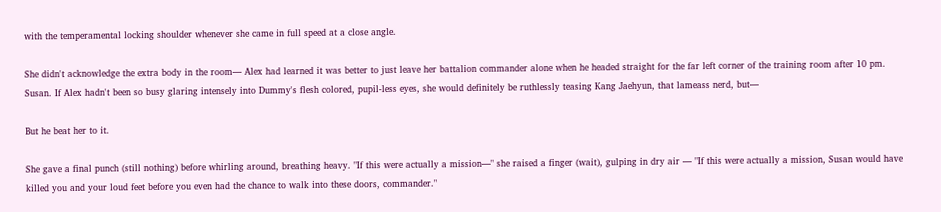with the temperamental locking shoulder whenever she came in full speed at a close angle.

She didn't acknowledge the extra body in the room— Alex had learned it was better to just leave her battalion commander alone when he headed straight for the far left corner of the training room after 10 pm. Susan. If Alex hadn't been so busy glaring intensely into Dummy's flesh colored, pupil-less eyes, she would definitely be ruthlessly teasing Kang Jaehyun, that lameass nerd, but—

But he beat her to it.

She gave a final punch (still nothing) before whirling around, breathing heavy. "If this were actually a mission—" she raised a finger (wait), gulping in dry air — "If this were actually a mission, Susan would have killed you and your loud feet before you even had the chance to walk into these doors, commander."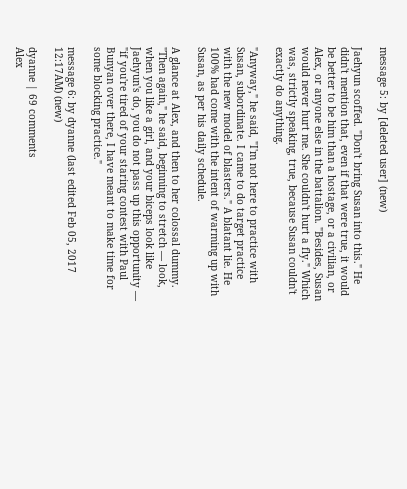message 5: by [deleted user] (new)

Jaehyun scoffed. "Don't bring Susan into this." He didn't mention that, even if that were true, it would be better to be him than a hostage, or a civilian, or Alex, or anyone else in the battalion. "Besides, Susan would never hurt me. She couldn't hurt a fly." Which was, strictly speaking, true, because Susan couldn't exactly do anything.

"Anyway," he said, "I'm not here to practice with Susan, subordinate. I came to do target practice with the new model of blasters." A blatant lie. He 100% had come with the intent of warming up with Susan, as per his daily schedule.

A glance at Alex, and then to her colossal dummy. "Then again," he said, beginning to stretch — look, when you like a girl, and your biceps look like Jaehyun's do, you do not pass up this opportunity — "if you're tired of your staring contest with Paul Bunyan over there, I have meant to make time for some blocking practice."

message 6: by dyanne (last edited Feb 05, 2017 12:17AM) (new)

dyanne | 69 comments
Alex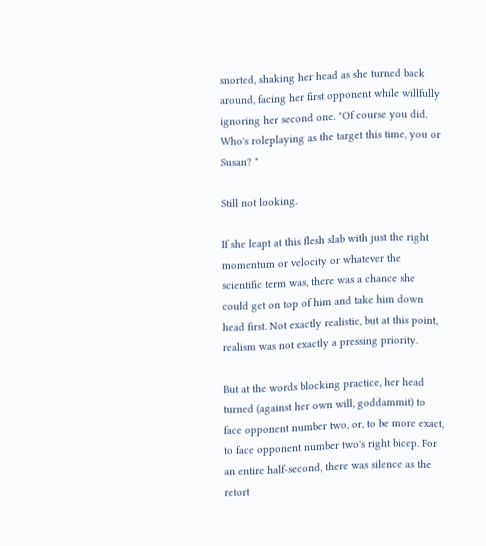snorted, shaking her head as she turned back around, facing her first opponent while willfully ignoring her second one. "Of course you did. Who's roleplaying as the target this time, you or Susan? "

Still not looking.

If she leapt at this flesh slab with just the right momentum or velocity or whatever the scientific term was, there was a chance she could get on top of him and take him down head first. Not exactly realistic, but at this point, realism was not exactly a pressing priority.

But at the words blocking practice, her head turned (against her own will, goddammit) to face opponent number two, or, to be more exact, to face opponent number two's right bicep. For an entire half-second, there was silence as the retort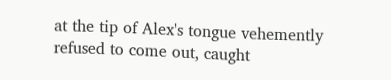at the tip of Alex's tongue vehemently refused to come out, caught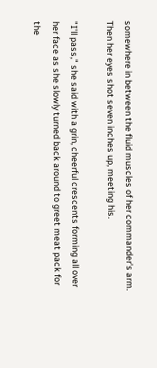somewhere in between the fluid muscles of her commander's arm. Then her eyes shot seven inches up, meeting his.

"I'll pass," she said with a grin, cheerful crescents forming all over her face as she slowly turned back around to greet meat pack for the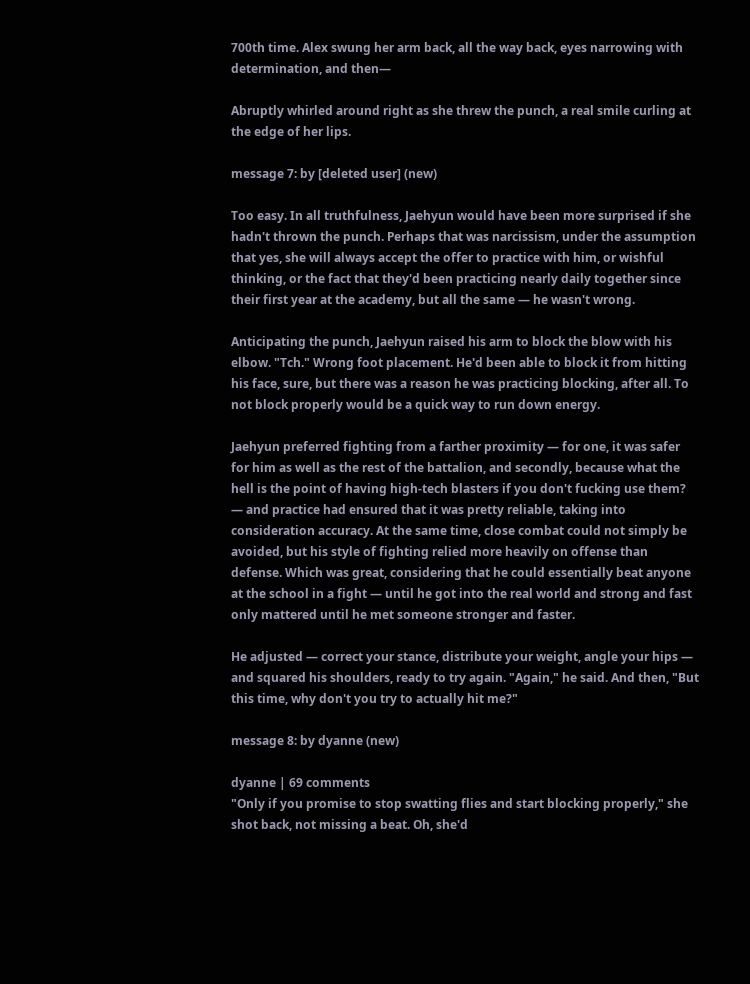700th time. Alex swung her arm back, all the way back, eyes narrowing with determination, and then—

Abruptly whirled around right as she threw the punch, a real smile curling at the edge of her lips.

message 7: by [deleted user] (new)

Too easy. In all truthfulness, Jaehyun would have been more surprised if she hadn't thrown the punch. Perhaps that was narcissism, under the assumption that yes, she will always accept the offer to practice with him, or wishful thinking, or the fact that they'd been practicing nearly daily together since their first year at the academy, but all the same — he wasn't wrong.

Anticipating the punch, Jaehyun raised his arm to block the blow with his elbow. "Tch." Wrong foot placement. He'd been able to block it from hitting his face, sure, but there was a reason he was practicing blocking, after all. To not block properly would be a quick way to run down energy.

Jaehyun preferred fighting from a farther proximity — for one, it was safer for him as well as the rest of the battalion, and secondly, because what the hell is the point of having high-tech blasters if you don't fucking use them? — and practice had ensured that it was pretty reliable, taking into consideration accuracy. At the same time, close combat could not simply be avoided, but his style of fighting relied more heavily on offense than defense. Which was great, considering that he could essentially beat anyone at the school in a fight — until he got into the real world and strong and fast only mattered until he met someone stronger and faster.

He adjusted — correct your stance, distribute your weight, angle your hips — and squared his shoulders, ready to try again. "Again," he said. And then, "But this time, why don't you try to actually hit me?"

message 8: by dyanne (new)

dyanne | 69 comments
"Only if you promise to stop swatting flies and start blocking properly," she shot back, not missing a beat. Oh, she'd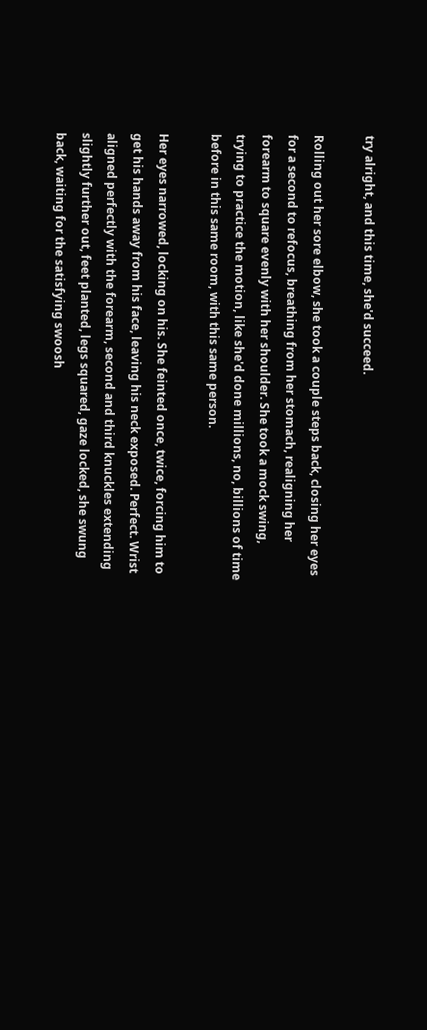try alright, and this time, she'd succeed.

Rolling out her sore elbow, she took a couple steps back, closing her eyes for a second to refocus, breathing from her stomach, realigning her forearm to square evenly with her shoulder. She took a mock swing, trying to practice the motion, like she'd done millions, no, billions of time before in this same room, with this same person.

Her eyes narrowed, locking on his. She feinted once, twice, forcing him to get his hands away from his face, leaving his neck exposed. Perfect. Wrist aligned perfectly with the forearm, second and third knuckles extending slightly further out, feet planted, legs squared, gaze locked, she swung back, waiting for the satisfying swoosh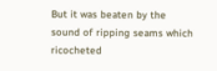But it was beaten by the sound of ripping seams which ricocheted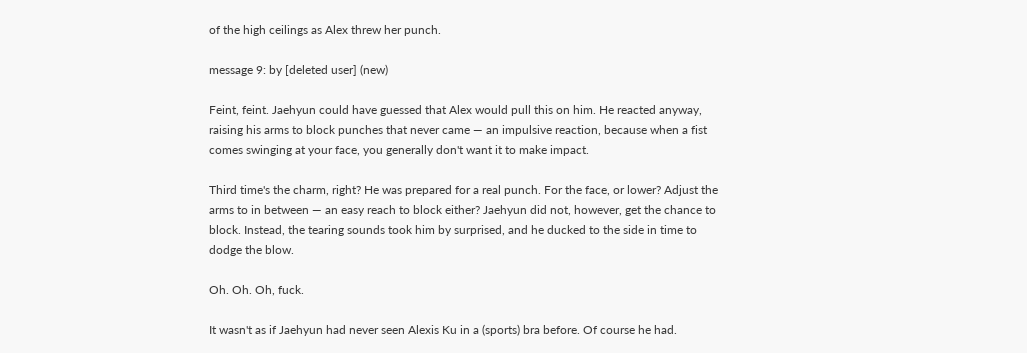of the high ceilings as Alex threw her punch.

message 9: by [deleted user] (new)

Feint, feint. Jaehyun could have guessed that Alex would pull this on him. He reacted anyway, raising his arms to block punches that never came — an impulsive reaction, because when a fist comes swinging at your face, you generally don't want it to make impact.

Third time's the charm, right? He was prepared for a real punch. For the face, or lower? Adjust the arms to in between — an easy reach to block either? Jaehyun did not, however, get the chance to block. Instead, the tearing sounds took him by surprised, and he ducked to the side in time to dodge the blow.

Oh. Oh. Oh, fuck.

It wasn't as if Jaehyun had never seen Alexis Ku in a (sports) bra before. Of course he had.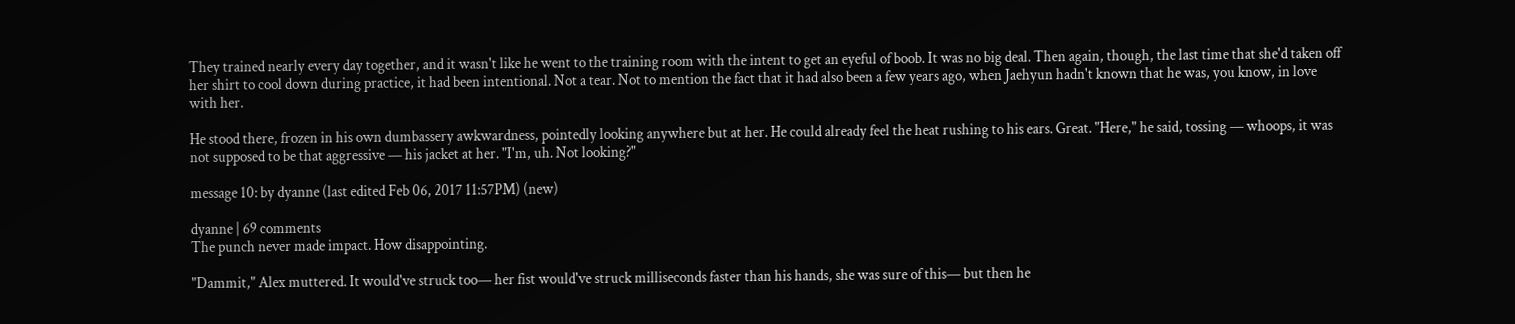They trained nearly every day together, and it wasn't like he went to the training room with the intent to get an eyeful of boob. It was no big deal. Then again, though, the last time that she'd taken off her shirt to cool down during practice, it had been intentional. Not a tear. Not to mention the fact that it had also been a few years ago, when Jaehyun hadn't known that he was, you know, in love with her.

He stood there, frozen in his own dumbassery awkwardness, pointedly looking anywhere but at her. He could already feel the heat rushing to his ears. Great. "Here," he said, tossing — whoops, it was not supposed to be that aggressive — his jacket at her. "I'm, uh. Not looking?"

message 10: by dyanne (last edited Feb 06, 2017 11:57PM) (new)

dyanne | 69 comments
The punch never made impact. How disappointing.

"Dammit," Alex muttered. It would've struck too— her fist would've struck milliseconds faster than his hands, she was sure of this— but then he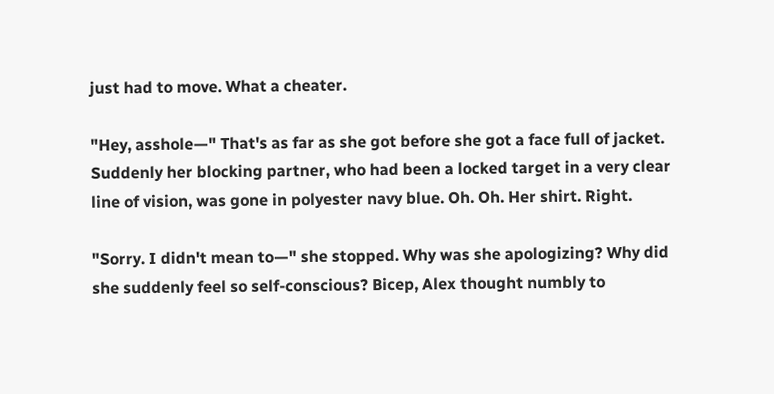just had to move. What a cheater.

"Hey, asshole—" That's as far as she got before she got a face full of jacket. Suddenly her blocking partner, who had been a locked target in a very clear line of vision, was gone in polyester navy blue. Oh. Oh. Her shirt. Right.

"Sorry. I didn't mean to—" she stopped. Why was she apologizing? Why did she suddenly feel so self-conscious? Bicep, Alex thought numbly to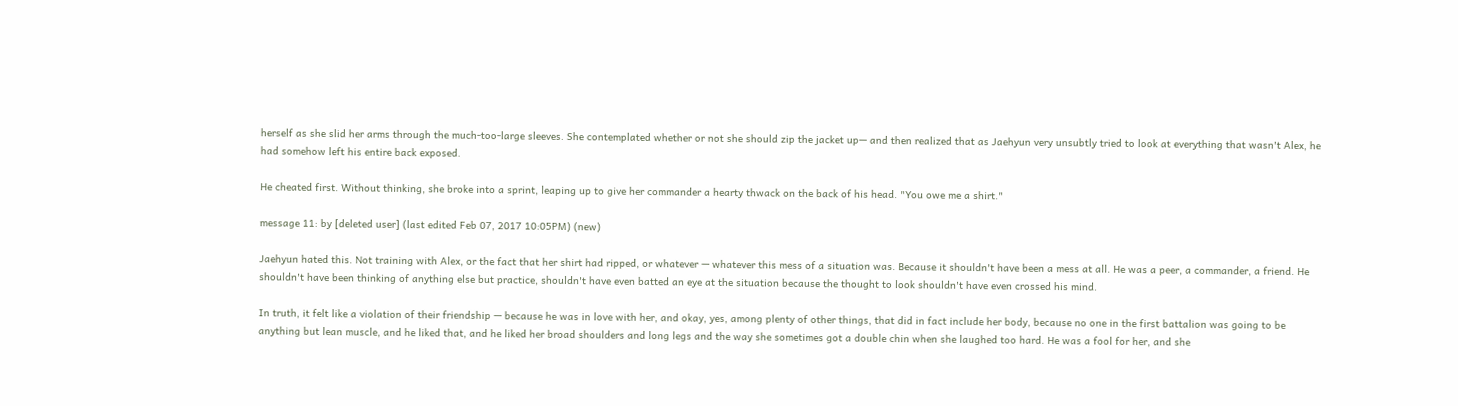herself as she slid her arms through the much-too-large sleeves. She contemplated whether or not she should zip the jacket up— and then realized that as Jaehyun very unsubtly tried to look at everything that wasn't Alex, he had somehow left his entire back exposed.

He cheated first. Without thinking, she broke into a sprint, leaping up to give her commander a hearty thwack on the back of his head. "You owe me a shirt."

message 11: by [deleted user] (last edited Feb 07, 2017 10:05PM) (new)

Jaehyun hated this. Not training with Alex, or the fact that her shirt had ripped, or whatever — whatever this mess of a situation was. Because it shouldn't have been a mess at all. He was a peer, a commander, a friend. He shouldn't have been thinking of anything else but practice, shouldn't have even batted an eye at the situation because the thought to look shouldn't have even crossed his mind.

In truth, it felt like a violation of their friendship — because he was in love with her, and okay, yes, among plenty of other things, that did in fact include her body, because no one in the first battalion was going to be anything but lean muscle, and he liked that, and he liked her broad shoulders and long legs and the way she sometimes got a double chin when she laughed too hard. He was a fool for her, and she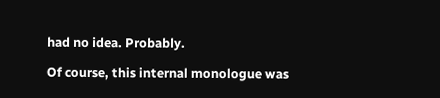had no idea. Probably.

Of course, this internal monologue was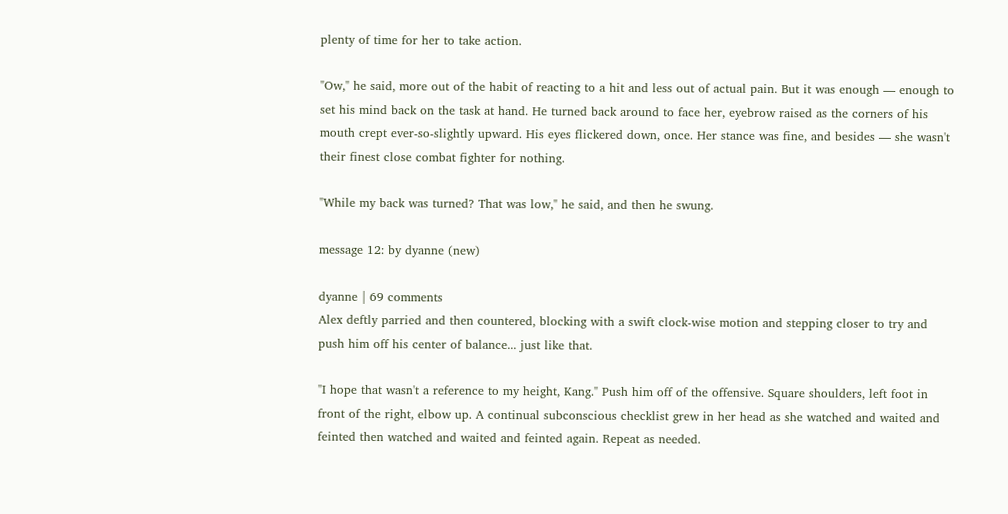plenty of time for her to take action.

"Ow," he said, more out of the habit of reacting to a hit and less out of actual pain. But it was enough — enough to set his mind back on the task at hand. He turned back around to face her, eyebrow raised as the corners of his mouth crept ever-so-slightly upward. His eyes flickered down, once. Her stance was fine, and besides — she wasn't their finest close combat fighter for nothing.

"While my back was turned? That was low," he said, and then he swung.

message 12: by dyanne (new)

dyanne | 69 comments
Alex deftly parried and then countered, blocking with a swift clock-wise motion and stepping closer to try and push him off his center of balance... just like that.

"I hope that wasn't a reference to my height, Kang." Push him off of the offensive. Square shoulders, left foot in front of the right, elbow up. A continual subconscious checklist grew in her head as she watched and waited and feinted then watched and waited and feinted again. Repeat as needed.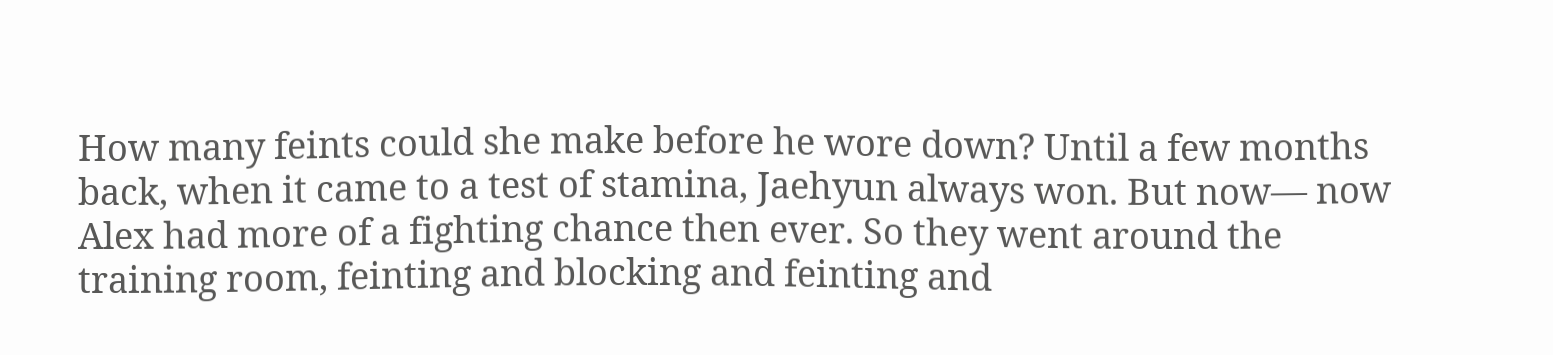How many feints could she make before he wore down? Until a few months back, when it came to a test of stamina, Jaehyun always won. But now— now Alex had more of a fighting chance then ever. So they went around the training room, feinting and blocking and feinting and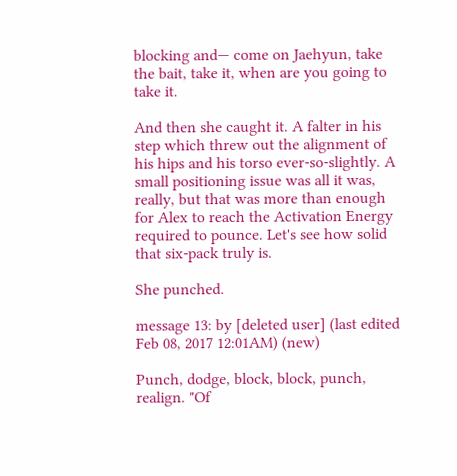blocking and— come on Jaehyun, take the bait, take it, when are you going to take it.

And then she caught it. A falter in his step which threw out the alignment of his hips and his torso ever-so-slightly. A small positioning issue was all it was, really, but that was more than enough for Alex to reach the Activation Energy required to pounce. Let's see how solid that six-pack truly is.

She punched.

message 13: by [deleted user] (last edited Feb 08, 2017 12:01AM) (new)

Punch, dodge, block, block, punch, realign. "Of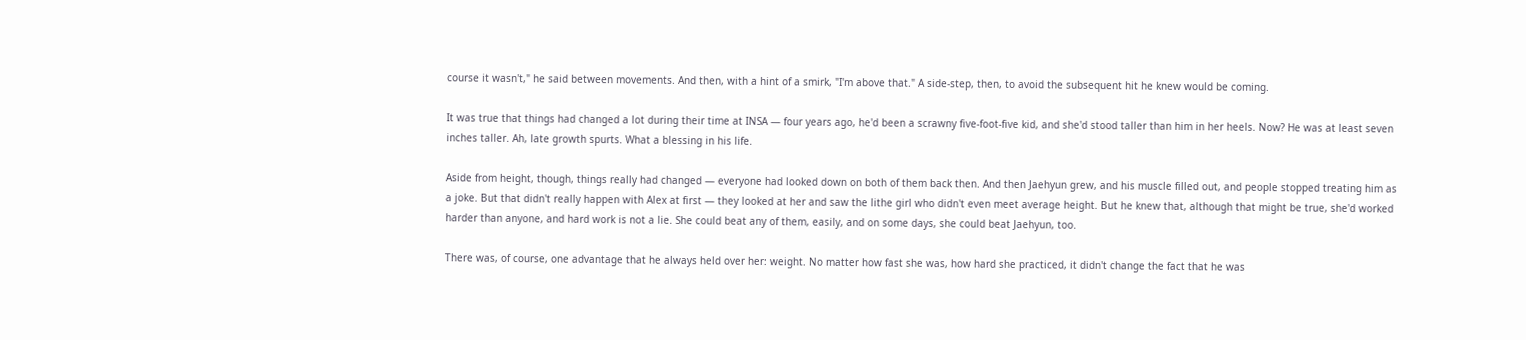course it wasn't," he said between movements. And then, with a hint of a smirk, "I'm above that." A side-step, then, to avoid the subsequent hit he knew would be coming.

It was true that things had changed a lot during their time at INSA — four years ago, he'd been a scrawny five-foot-five kid, and she'd stood taller than him in her heels. Now? He was at least seven inches taller. Ah, late growth spurts. What a blessing in his life.

Aside from height, though, things really had changed — everyone had looked down on both of them back then. And then Jaehyun grew, and his muscle filled out, and people stopped treating him as a joke. But that didn't really happen with Alex at first — they looked at her and saw the lithe girl who didn't even meet average height. But he knew that, although that might be true, she'd worked harder than anyone, and hard work is not a lie. She could beat any of them, easily, and on some days, she could beat Jaehyun, too.

There was, of course, one advantage that he always held over her: weight. No matter how fast she was, how hard she practiced, it didn't change the fact that he was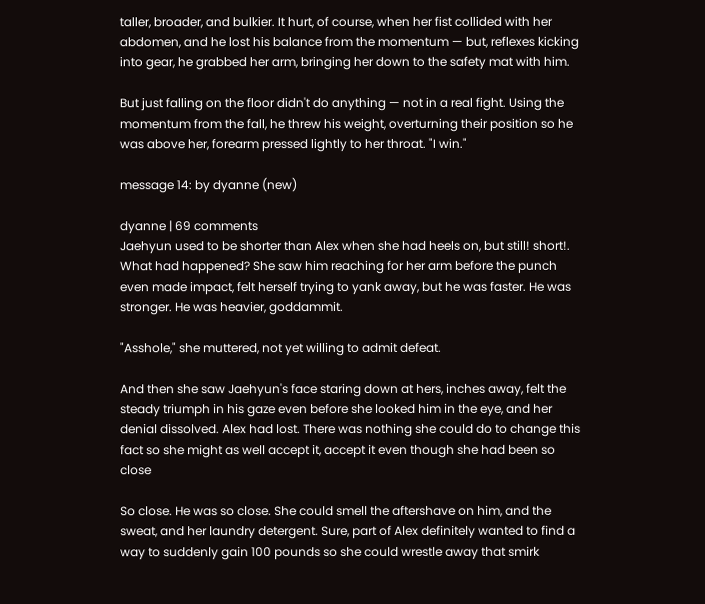taller, broader, and bulkier. It hurt, of course, when her fist collided with her abdomen, and he lost his balance from the momentum — but, reflexes kicking into gear, he grabbed her arm, bringing her down to the safety mat with him.

But just falling on the floor didn't do anything — not in a real fight. Using the momentum from the fall, he threw his weight, overturning their position so he was above her, forearm pressed lightly to her throat. "I win."

message 14: by dyanne (new)

dyanne | 69 comments
Jaehyun used to be shorter than Alex when she had heels on, but still! short!. What had happened? She saw him reaching for her arm before the punch even made impact, felt herself trying to yank away, but he was faster. He was stronger. He was heavier, goddammit.

"Asshole," she muttered, not yet willing to admit defeat.

And then she saw Jaehyun's face staring down at hers, inches away, felt the steady triumph in his gaze even before she looked him in the eye, and her denial dissolved. Alex had lost. There was nothing she could do to change this fact so she might as well accept it, accept it even though she had been so close

So close. He was so close. She could smell the aftershave on him, and the sweat, and her laundry detergent. Sure, part of Alex definitely wanted to find a way to suddenly gain 100 pounds so she could wrestle away that smirk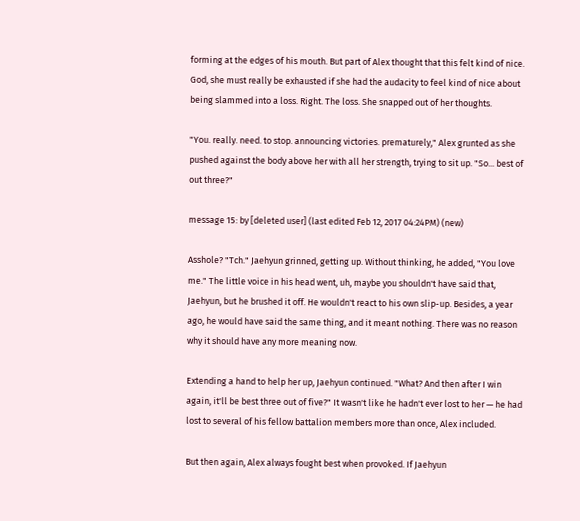forming at the edges of his mouth. But part of Alex thought that this felt kind of nice. God, she must really be exhausted if she had the audacity to feel kind of nice about being slammed into a loss. Right. The loss. She snapped out of her thoughts.

"You. really. need. to stop. announcing victories. prematurely," Alex grunted as she pushed against the body above her with all her strength, trying to sit up. "So... best of out three?"

message 15: by [deleted user] (last edited Feb 12, 2017 04:24PM) (new)

Asshole? "Tch." Jaehyun grinned, getting up. Without thinking, he added, "You love me." The little voice in his head went, uh, maybe you shouldn't have said that, Jaehyun, but he brushed it off. He wouldn't react to his own slip-up. Besides, a year ago, he would have said the same thing, and it meant nothing. There was no reason why it should have any more meaning now.

Extending a hand to help her up, Jaehyun continued. "What? And then after I win again, it'll be best three out of five?" It wasn't like he hadn't ever lost to her — he had lost to several of his fellow battalion members more than once, Alex included.

But then again, Alex always fought best when provoked. If Jaehyun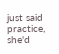just said practice, she'd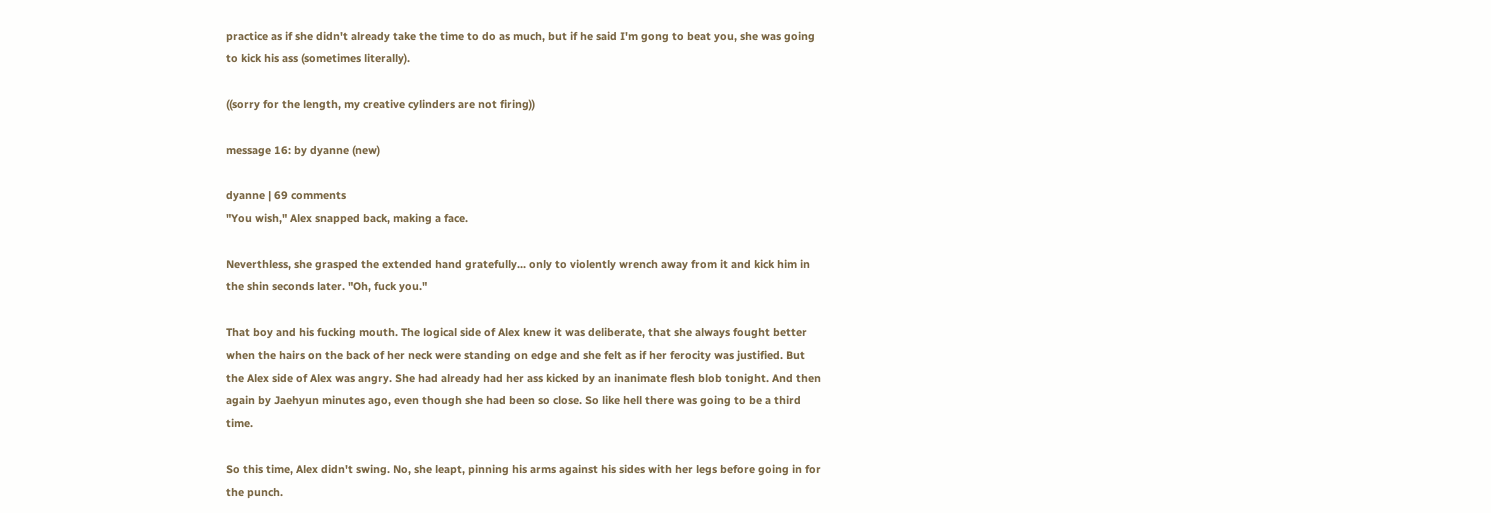practice as if she didn't already take the time to do as much, but if he said I'm gong to beat you, she was going to kick his ass (sometimes literally).

((sorry for the length, my creative cylinders are not firing))

message 16: by dyanne (new)

dyanne | 69 comments
"You wish," Alex snapped back, making a face.

Neverthless, she grasped the extended hand gratefully... only to violently wrench away from it and kick him in the shin seconds later. "Oh, fuck you."

That boy and his fucking mouth. The logical side of Alex knew it was deliberate, that she always fought better when the hairs on the back of her neck were standing on edge and she felt as if her ferocity was justified. But the Alex side of Alex was angry. She had already had her ass kicked by an inanimate flesh blob tonight. And then again by Jaehyun minutes ago, even though she had been so close. So like hell there was going to be a third time.

So this time, Alex didn't swing. No, she leapt, pinning his arms against his sides with her legs before going in for the punch.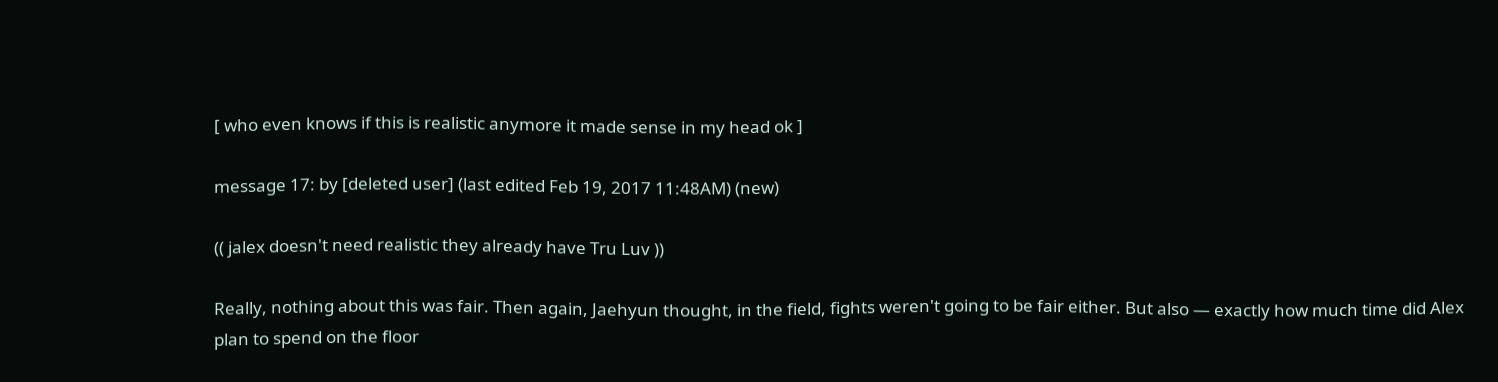[ who even knows if this is realistic anymore it made sense in my head ok ]

message 17: by [deleted user] (last edited Feb 19, 2017 11:48AM) (new)

(( jalex doesn't need realistic they already have Tru Luv ))

Really, nothing about this was fair. Then again, Jaehyun thought, in the field, fights weren't going to be fair either. But also — exactly how much time did Alex plan to spend on the floor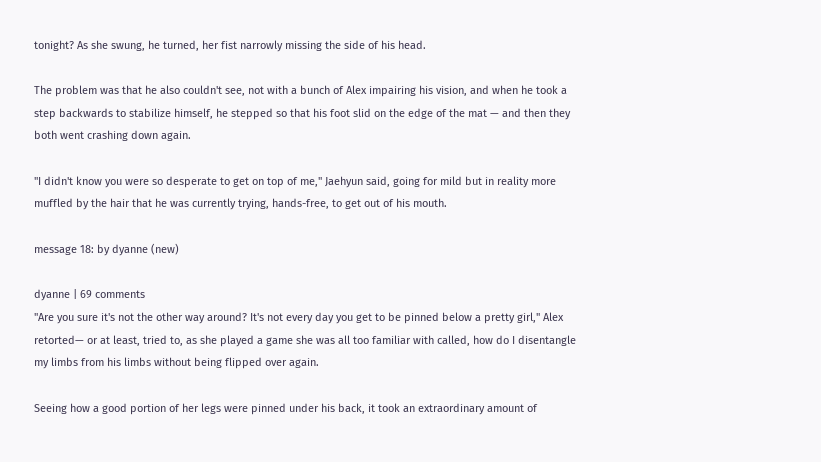tonight? As she swung, he turned, her fist narrowly missing the side of his head.

The problem was that he also couldn't see, not with a bunch of Alex impairing his vision, and when he took a step backwards to stabilize himself, he stepped so that his foot slid on the edge of the mat — and then they both went crashing down again.

"I didn't know you were so desperate to get on top of me," Jaehyun said, going for mild but in reality more muffled by the hair that he was currently trying, hands-free, to get out of his mouth.

message 18: by dyanne (new)

dyanne | 69 comments
"Are you sure it's not the other way around? It's not every day you get to be pinned below a pretty girl," Alex retorted— or at least, tried to, as she played a game she was all too familiar with called, how do I disentangle my limbs from his limbs without being flipped over again.

Seeing how a good portion of her legs were pinned under his back, it took an extraordinary amount of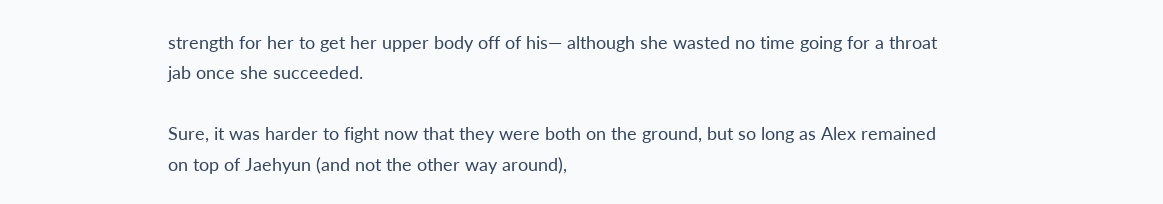strength for her to get her upper body off of his— although she wasted no time going for a throat jab once she succeeded.

Sure, it was harder to fight now that they were both on the ground, but so long as Alex remained on top of Jaehyun (and not the other way around),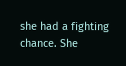she had a fighting chance. She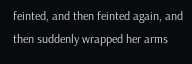feinted, and then feinted again, and then suddenly wrapped her arms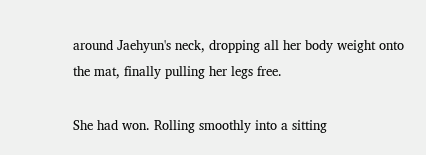around Jaehyun's neck, dropping all her body weight onto the mat, finally pulling her legs free.

She had won. Rolling smoothly into a sitting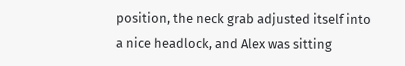position, the neck grab adjusted itself into a nice headlock, and Alex was sitting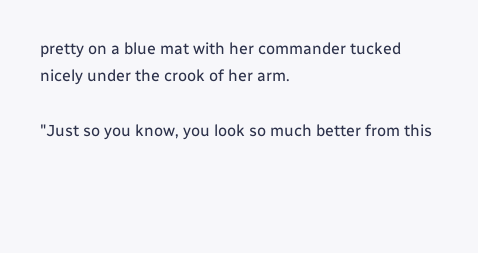pretty on a blue mat with her commander tucked nicely under the crook of her arm.

"Just so you know, you look so much better from this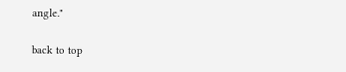angle."

back to top